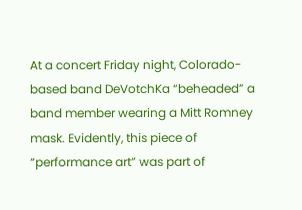At a concert Friday night, Colorado-based band DeVotchKa “beheaded” a band member wearing a Mitt Romney mask. Evidently, this piece of “performance art” was part of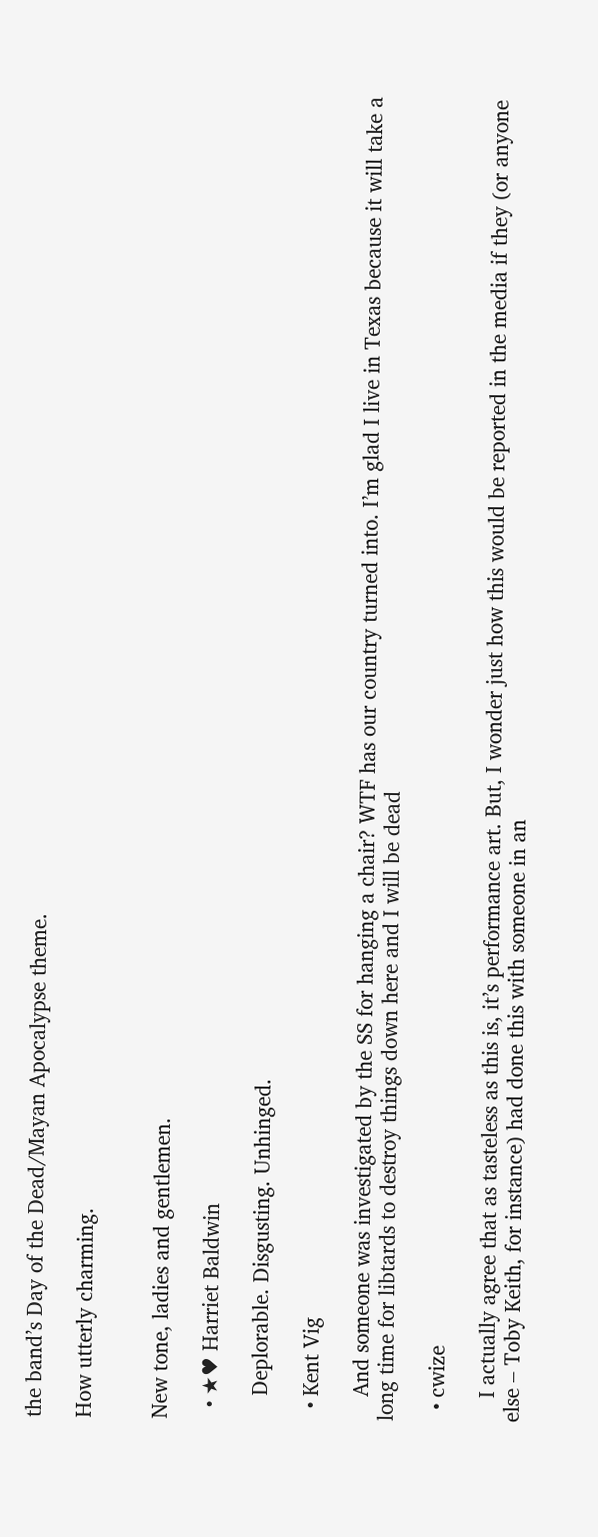the band’s Day of the Dead/Mayan Apocalypse theme.

How utterly charming.


New tone, ladies and gentlemen.

  • ★♥ Harriet Baldwin

    Deplorable. Disgusting. Unhinged.

  • Kent Vig

    And someone was investigated by the SS for hanging a chair? WTF has our country turned into. I’m glad I live in Texas because it will take a long time for libtards to destroy things down here and I will be dead

  • cwize

    I actually agree that as tasteless as this is, it’s performance art. But, I wonder just how this would be reported in the media if they (or anyone else – Toby Keith, for instance) had done this with someone in an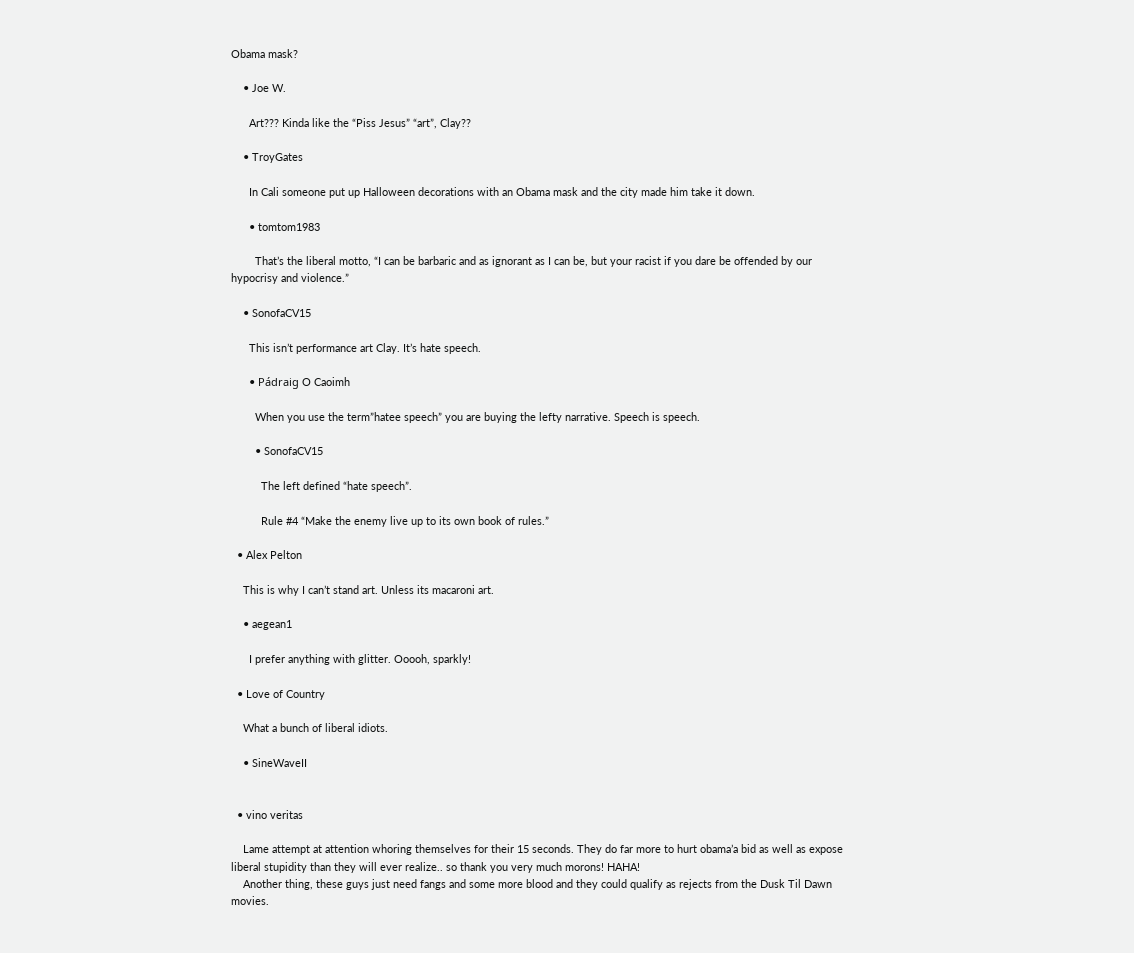Obama mask?

    • Joe W.

      Art??? Kinda like the “Piss Jesus” “art”, Clay??

    • TroyGates

      In Cali someone put up Halloween decorations with an Obama mask and the city made him take it down.

      • tomtom1983

        That’s the liberal motto, “I can be barbaric and as ignorant as I can be, but your racist if you dare be offended by our hypocrisy and violence.”

    • SonofaCV15

      This isn’t performance art Clay. It’s hate speech.

      • Pádraig O Caoimh

        When you use the term”hatee speech” you are buying the lefty narrative. Speech is speech.

        • SonofaCV15

          The left defined “hate speech”.

          Rule #4 “Make the enemy live up to its own book of rules.”

  • Alex Pelton

    This is why I can’t stand art. Unless its macaroni art.

    • aegean1

      I prefer anything with glitter. Ooooh, sparkly!

  • Love of Country

    What a bunch of liberal idiots.

    • SineWaveII


  • vino veritas

    Lame attempt at attention whoring themselves for their 15 seconds. They do far more to hurt obama’a bid as well as expose liberal stupidity than they will ever realize.. so thank you very much morons! HAHA!
    Another thing, these guys just need fangs and some more blood and they could qualify as rejects from the Dusk Til Dawn movies.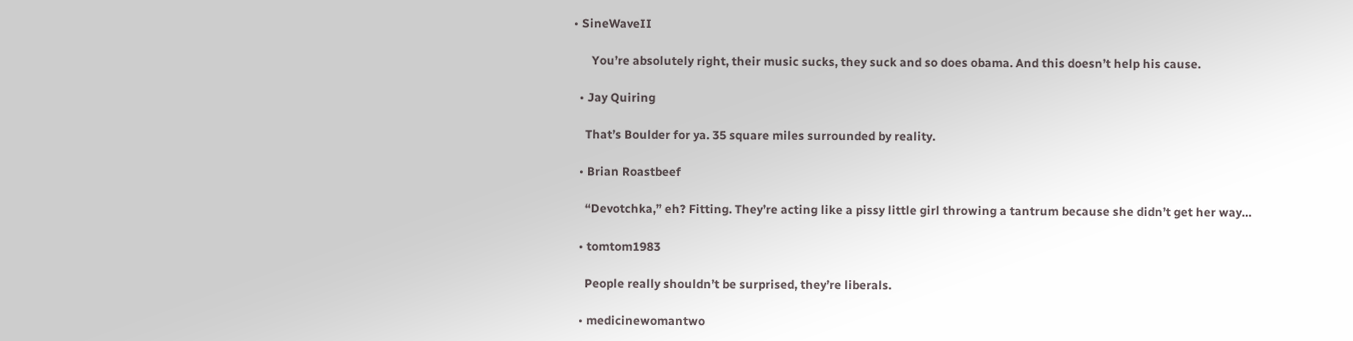• SineWaveII

      You’re absolutely right, their music sucks, they suck and so does obama. And this doesn’t help his cause.

  • Jay Quiring

    That’s Boulder for ya. 35 square miles surrounded by reality.

  • Brian Roastbeef

    “Devotchka,” eh? Fitting. They’re acting like a pissy little girl throwing a tantrum because she didn’t get her way…

  • tomtom1983

    People really shouldn’t be surprised, they’re liberals.

  • medicinewomantwo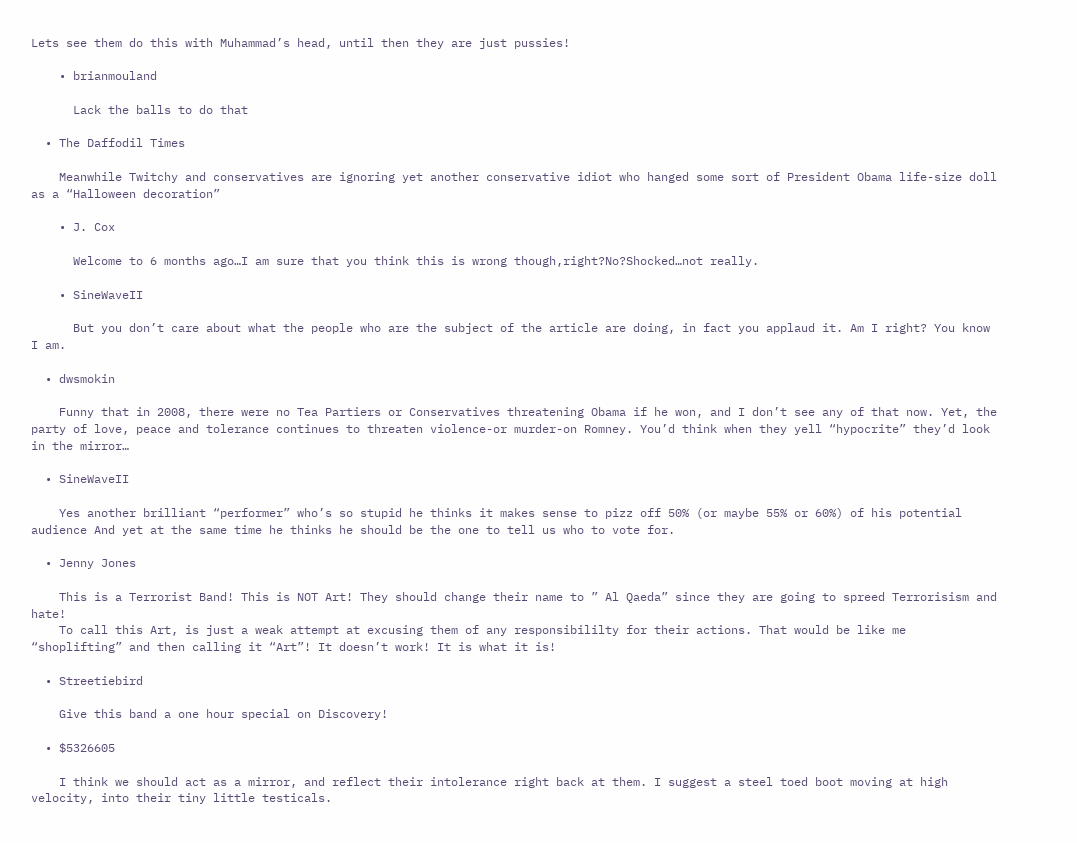Lets see them do this with Muhammad’s head, until then they are just pussies!

    • brianmouland

      Lack the balls to do that

  • The Daffodil Times

    Meanwhile Twitchy and conservatives are ignoring yet another conservative idiot who hanged some sort of President Obama life-size doll as a “Halloween decoration”

    • J. Cox

      Welcome to 6 months ago…I am sure that you think this is wrong though,right?No?Shocked…not really.

    • SineWaveII

      But you don’t care about what the people who are the subject of the article are doing, in fact you applaud it. Am I right? You know I am.

  • dwsmokin

    Funny that in 2008, there were no Tea Partiers or Conservatives threatening Obama if he won, and I don’t see any of that now. Yet, the party of love, peace and tolerance continues to threaten violence-or murder-on Romney. You’d think when they yell “hypocrite” they’d look in the mirror…

  • SineWaveII

    Yes another brilliant “performer” who’s so stupid he thinks it makes sense to pizz off 50% (or maybe 55% or 60%) of his potential audience And yet at the same time he thinks he should be the one to tell us who to vote for.

  • Jenny Jones

    This is a Terrorist Band! This is NOT Art! They should change their name to ” Al Qaeda” since they are going to spreed Terrorisism and hate!
    To call this Art, is just a weak attempt at excusing them of any responsibililty for their actions. That would be like me “shoplifting” and then calling it “Art”! It doesn’t work! It is what it is!

  • Streetiebird

    Give this band a one hour special on Discovery!

  • $5326605

    I think we should act as a mirror, and reflect their intolerance right back at them. I suggest a steel toed boot moving at high velocity, into their tiny little testicals.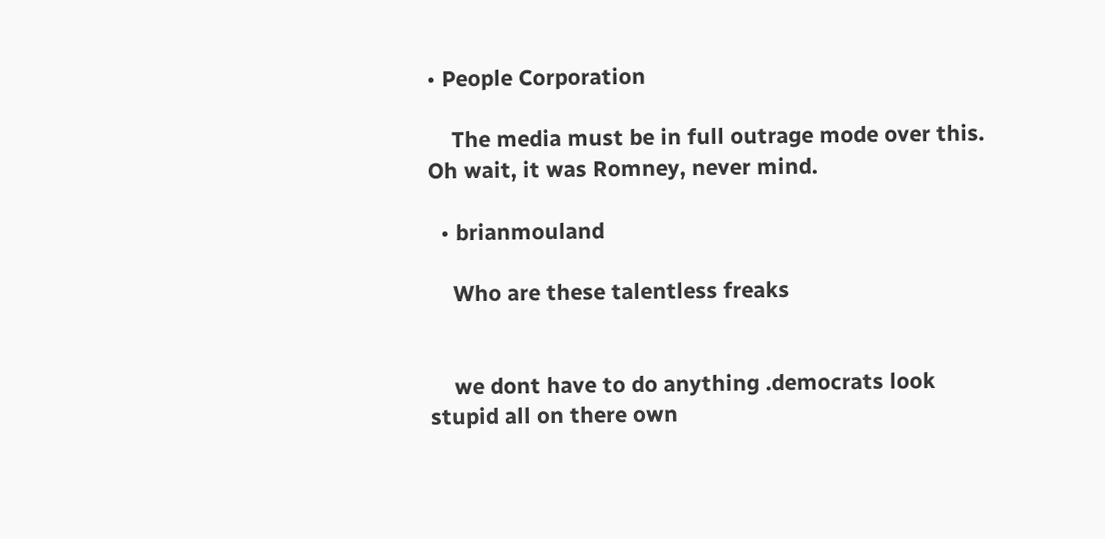• People Corporation

    The media must be in full outrage mode over this. Oh wait, it was Romney, never mind.

  • brianmouland

    Who are these talentless freaks


    we dont have to do anything .democrats look stupid all on there own